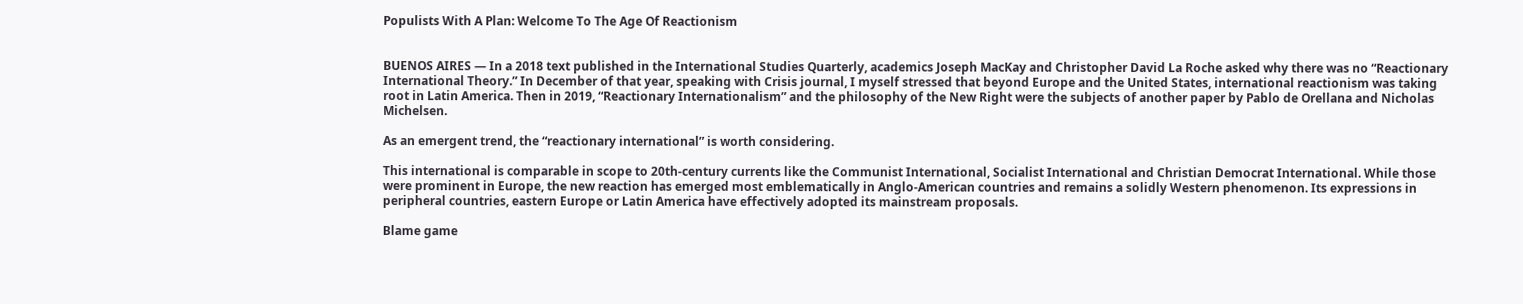Populists With A Plan: Welcome To The Age Of Reactionism


BUENOS AIRES — In a 2018 text published in the International Studies Quarterly, academics Joseph MacKay and Christopher David La Roche asked why there was no “Reactionary International Theory.” In December of that year, speaking with Crisis journal, I myself stressed that beyond Europe and the United States, international reactionism was taking root in Latin America. Then in 2019, “Reactionary Internationalism” and the philosophy of the New Right were the subjects of another paper by Pablo de Orellana and Nicholas Michelsen.

As an emergent trend, the “reactionary international” is worth considering.

This international is comparable in scope to 20th-century currents like the Communist International, Socialist International and Christian Democrat International. While those were prominent in Europe, the new reaction has emerged most emblematically in Anglo-American countries and remains a solidly Western phenomenon. Its expressions in peripheral countries, eastern Europe or Latin America have effectively adopted its mainstream proposals.

Blame game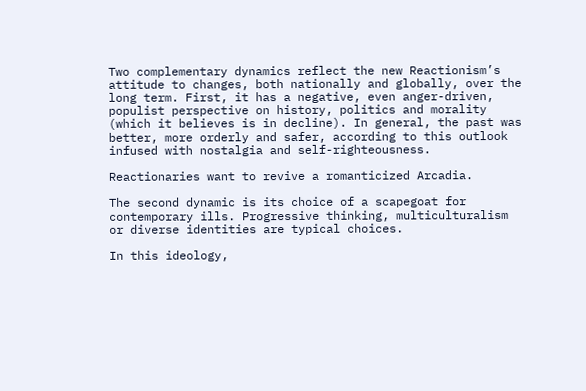Two complementary dynamics reflect the new Reactionism’s attitude to changes, both nationally and globally, over the long term. First, it has a negative, even anger-driven, populist perspective on history, politics and morality (which it believes is in decline). In general, the past was better, more orderly and safer, according to this outlook infused with nostalgia and self-righteousness.

Reactionaries want to revive a romanticized Arcadia.

The second dynamic is its choice of a scapegoat for contemporary ills. Progressive thinking, multiculturalism or diverse identities are typical choices.

In this ideology,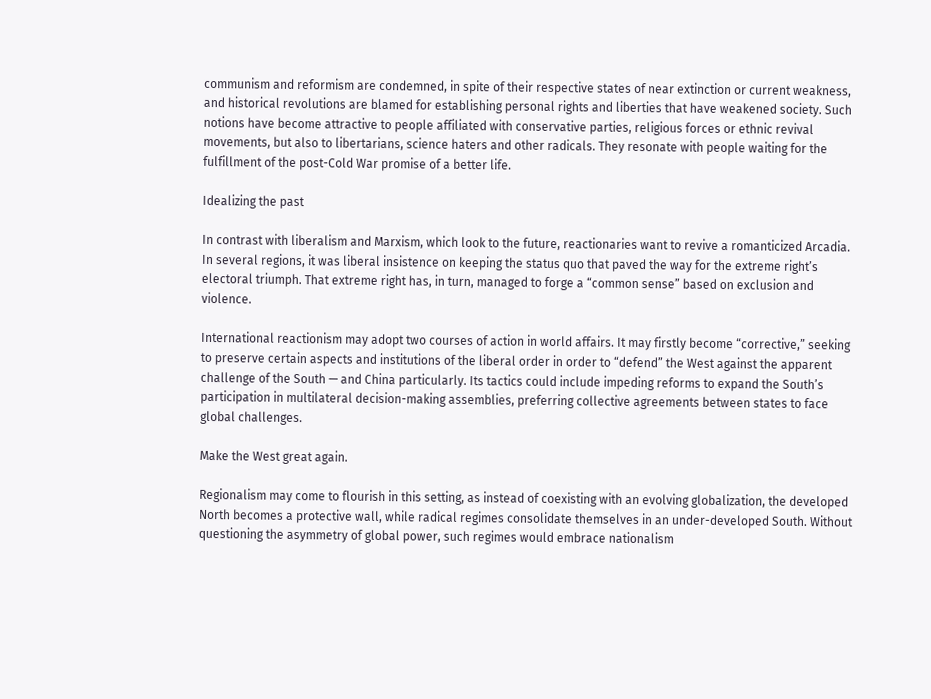communism and reformism are condemned, in spite of their respective states of near extinction or current weakness, and historical revolutions are blamed for establishing personal rights and liberties that have weakened society. Such notions have become attractive to people affiliated with conservative parties, religious forces or ethnic revival movements, but also to libertarians, science haters and other radicals. They resonate with people waiting for the fulfillment of the post-Cold War promise of a better life.

Idealizing the past

In contrast with liberalism and Marxism, which look to the future, reactionaries want to revive a romanticized Arcadia. In several regions, it was liberal insistence on keeping the status quo that paved the way for the extreme right’s electoral triumph. That extreme right has, in turn, managed to forge a “common sense” based on exclusion and violence.

International reactionism may adopt two courses of action in world affairs. It may firstly become “corrective,” seeking to preserve certain aspects and institutions of the liberal order in order to “defend” the West against the apparent challenge of the South — and China particularly. Its tactics could include impeding reforms to expand the South’s participation in multilateral decision-making assemblies, preferring collective agreements between states to face global challenges.

Make the West great again.

Regionalism may come to flourish in this setting, as instead of coexisting with an evolving globalization, the developed North becomes a protective wall, while radical regimes consolidate themselves in an under-developed South. Without questioning the asymmetry of global power, such regimes would embrace nationalism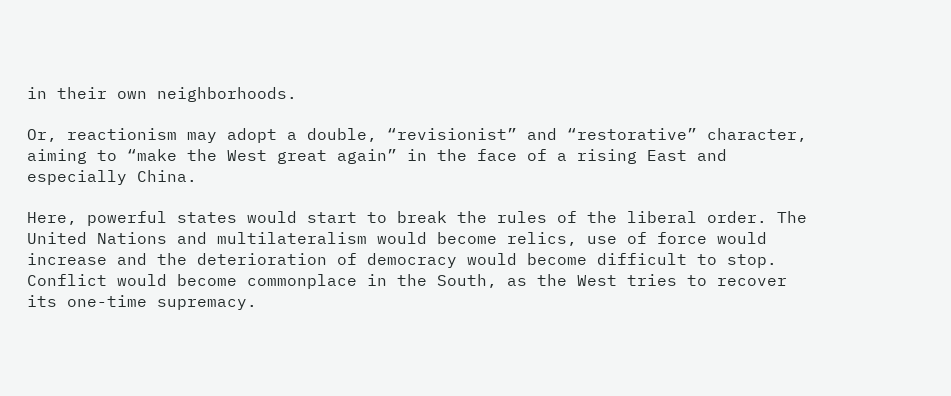in their own neighborhoods.

Or, reactionism may adopt a double, “revisionist” and “restorative” character, aiming to “make the West great again” in the face of a rising East and especially China.

Here, powerful states would start to break the rules of the liberal order. The United Nations and multilateralism would become relics, use of force would increase and the deterioration of democracy would become difficult to stop. Conflict would become commonplace in the South, as the West tries to recover its one-time supremacy.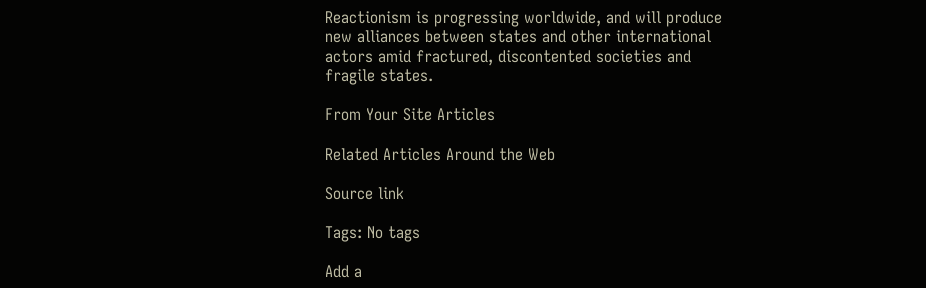Reactionism is progressing worldwide, and will produce new alliances between states and other international actors amid fractured, discontented societies and fragile states.

From Your Site Articles

Related Articles Around the Web

Source link

Tags: No tags

Add a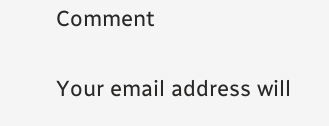Comment

Your email address will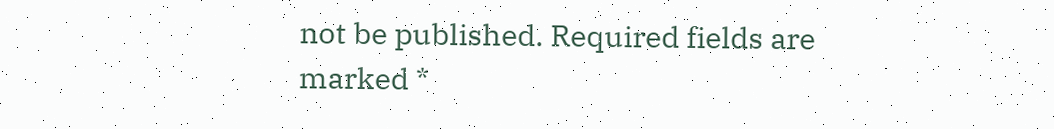not be published. Required fields are marked *